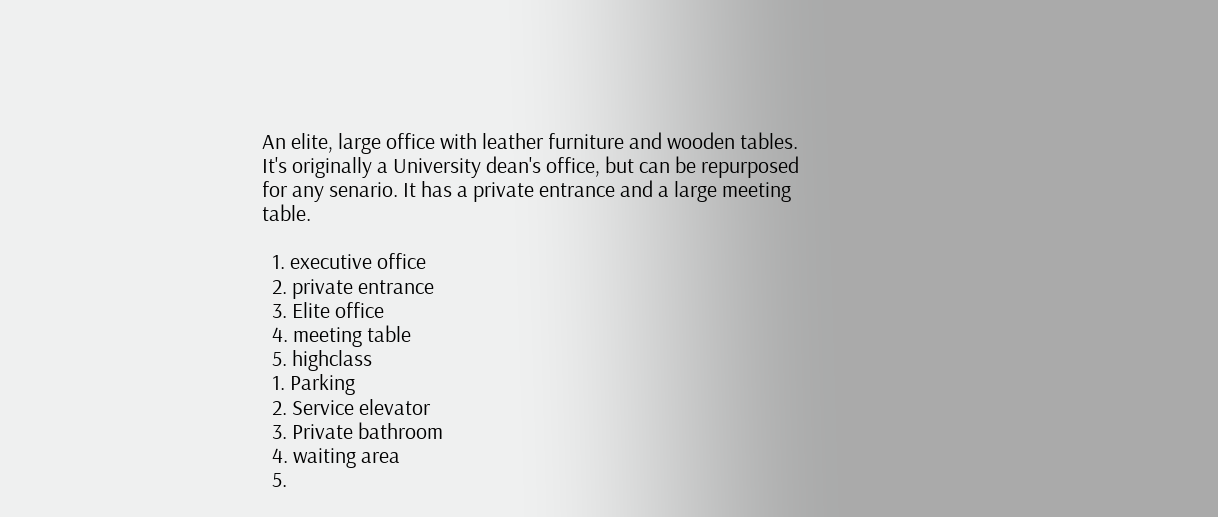An elite, large office with leather furniture and wooden tables. It's originally a University dean's office, but can be repurposed for any senario. It has a private entrance and a large meeting table.

  1. executive office
  2. private entrance
  3. Elite office
  4. meeting table
  5. highclass
  1. Parking
  2. Service elevator
  3. Private bathroom
  4. waiting area
  5.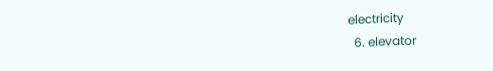electricity
  6. elevator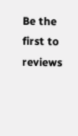Be the first to reviews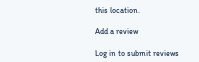this location.

Add a review

Log in to submit reviews